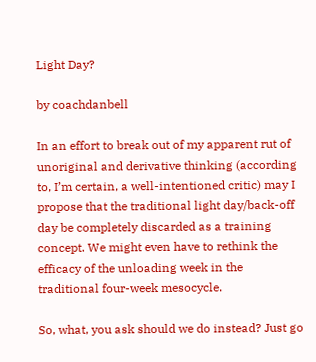Light Day?

by coachdanbell

In an effort to break out of my apparent rut of unoriginal and derivative thinking (according to, I’m certain, a well-intentioned critic) may I propose that the traditional light day/back-off day be completely discarded as a training concept. We might even have to rethink the efficacy of the unloading week in the traditional four-week mesocycle.

So, what, you ask should we do instead? Just go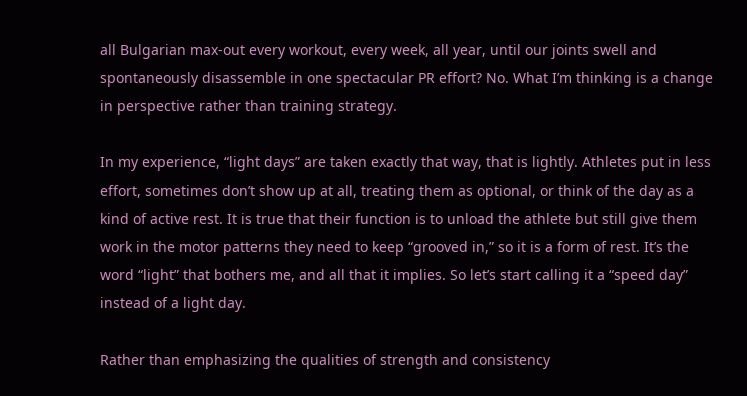all Bulgarian max-out every workout, every week, all year, until our joints swell and spontaneously disassemble in one spectacular PR effort? No. What I’m thinking is a change in perspective rather than training strategy.

In my experience, “light days” are taken exactly that way, that is lightly. Athletes put in less effort, sometimes don’t show up at all, treating them as optional, or think of the day as a kind of active rest. It is true that their function is to unload the athlete but still give them work in the motor patterns they need to keep “grooved in,” so it is a form of rest. It’s the word “light” that bothers me, and all that it implies. So let’s start calling it a “speed day” instead of a light day.

Rather than emphasizing the qualities of strength and consistency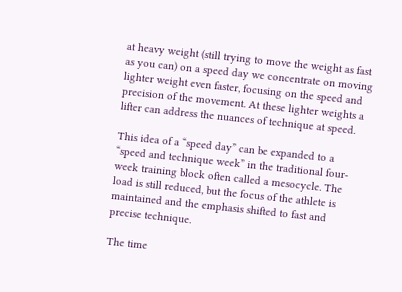at heavy weight (still trying to move the weight as fast as you can) on a speed day we concentrate on moving lighter weight even faster, focusing on the speed and precision of the movement. At these lighter weights a lifter can address the nuances of technique at speed.

This idea of a “speed day” can be expanded to a “speed and technique week” in the traditional four-week training block often called a mesocycle. The load is still reduced, but the focus of the athlete is maintained and the emphasis shifted to fast and precise technique.

The time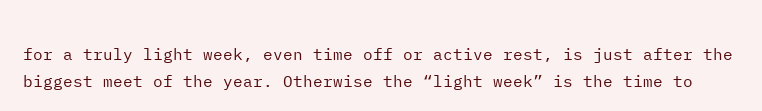for a truly light week, even time off or active rest, is just after the biggest meet of the year. Otherwise the “light week” is the time to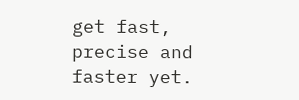get fast, precise and faster yet.